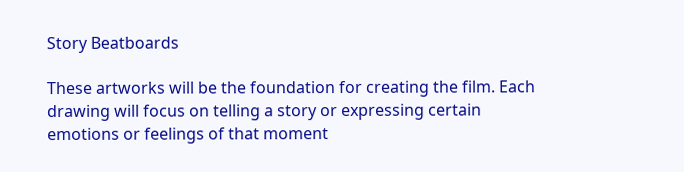Story Beatboards

These artworks will be the foundation for creating the film. Each drawing will focus on telling a story or expressing certain emotions or feelings of that moment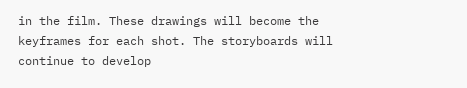in the film. These drawings will become the keyframes for each shot. The storyboards will continue to develop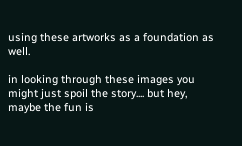using these artworks as a foundation as well.

in looking through these images you might just spoil the story.... but hey, maybe the fun is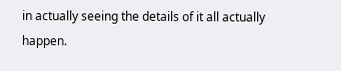in actually seeing the details of it all actually happen.